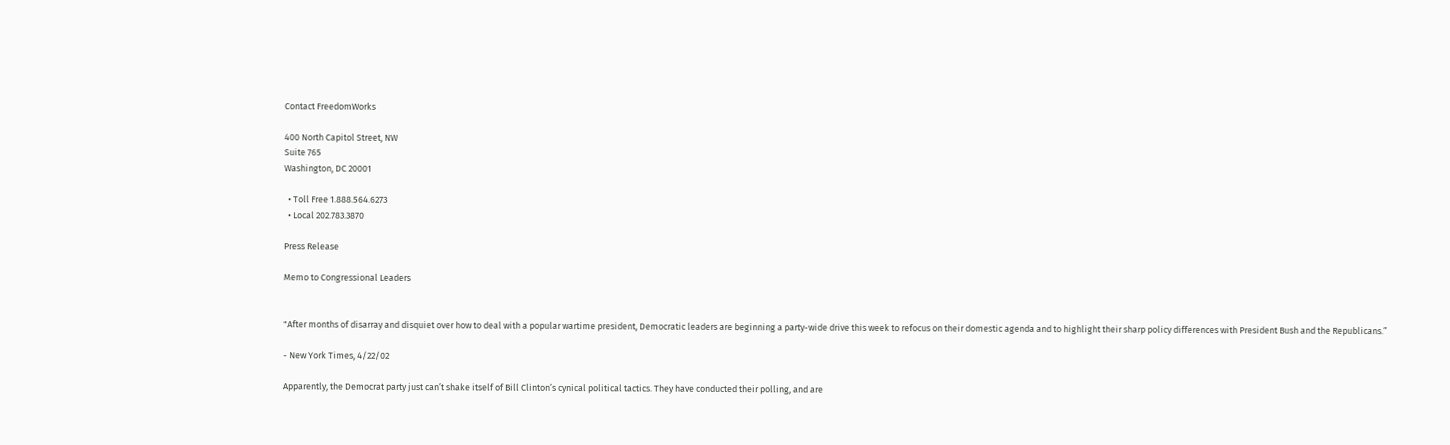Contact FreedomWorks

400 North Capitol Street, NW
Suite 765
Washington, DC 20001

  • Toll Free 1.888.564.6273
  • Local 202.783.3870

Press Release

Memo to Congressional Leaders


"After months of disarray and disquiet over how to deal with a popular wartime president, Democratic leaders are beginning a party-wide drive this week to refocus on their domestic agenda and to highlight their sharp policy differences with President Bush and the Republicans.”

- New York Times, 4/22/02

Apparently, the Democrat party just can’t shake itself of Bill Clinton’s cynical political tactics. They have conducted their polling, and are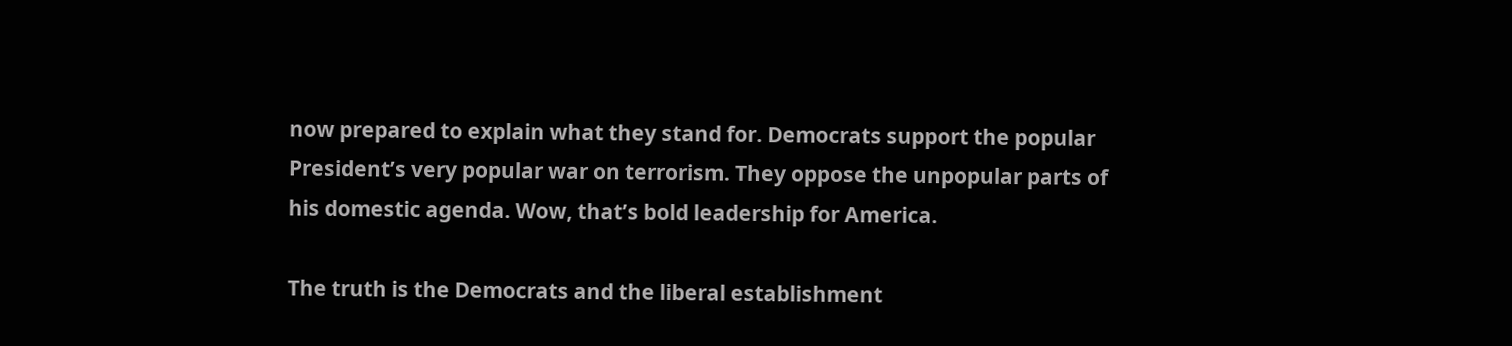now prepared to explain what they stand for. Democrats support the popular President’s very popular war on terrorism. They oppose the unpopular parts of his domestic agenda. Wow, that’s bold leadership for America.

The truth is the Democrats and the liberal establishment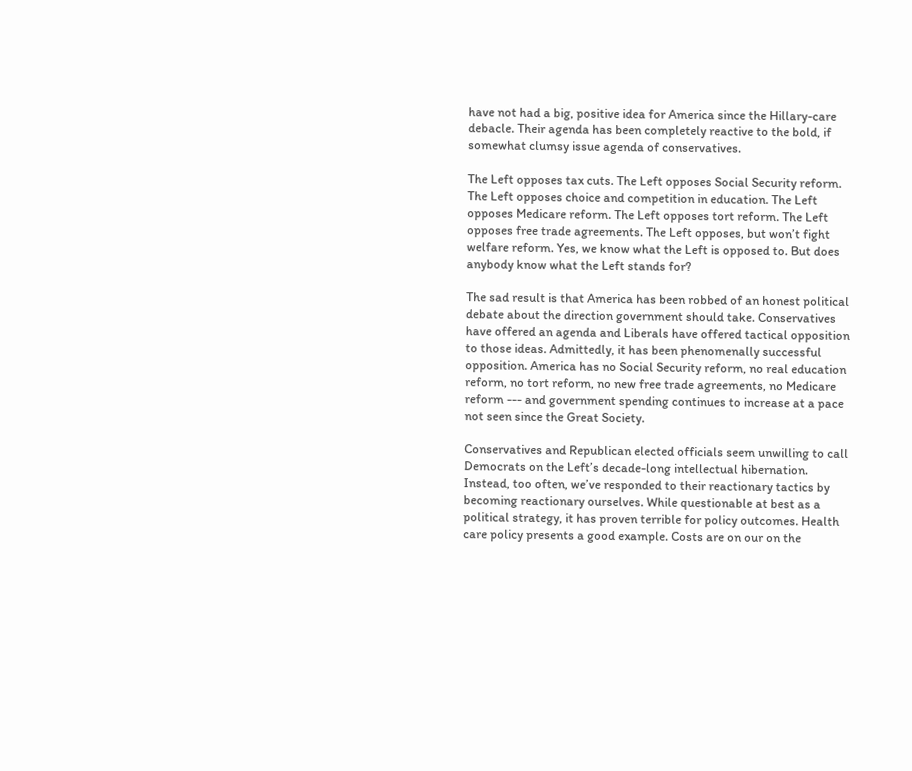have not had a big, positive idea for America since the Hillary-care debacle. Their agenda has been completely reactive to the bold, if somewhat clumsy issue agenda of conservatives.

The Left opposes tax cuts. The Left opposes Social Security reform. The Left opposes choice and competition in education. The Left opposes Medicare reform. The Left opposes tort reform. The Left opposes free trade agreements. The Left opposes, but won’t fight welfare reform. Yes, we know what the Left is opposed to. But does anybody know what the Left stands for?

The sad result is that America has been robbed of an honest political debate about the direction government should take. Conservatives have offered an agenda and Liberals have offered tactical opposition to those ideas. Admittedly, it has been phenomenally successful opposition. America has no Social Security reform, no real education reform, no tort reform, no new free trade agreements, no Medicare reform --- and government spending continues to increase at a pace not seen since the Great Society.

Conservatives and Republican elected officials seem unwilling to call Democrats on the Left’s decade-long intellectual hibernation. Instead, too often, we’ve responded to their reactionary tactics by becoming reactionary ourselves. While questionable at best as a political strategy, it has proven terrible for policy outcomes. Health care policy presents a good example. Costs are on our on the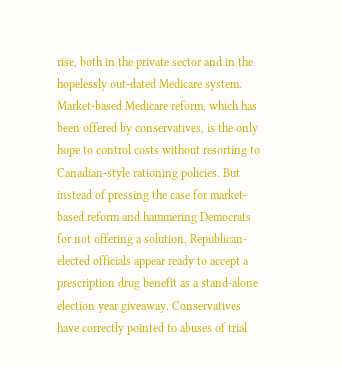rise, both in the private sector and in the hopelessly out-dated Medicare system. Market-based Medicare reform, which has been offered by conservatives, is the only hope to control costs without resorting to Canadian-style rationing policies. But instead of pressing the case for market-based reform and hammering Democrats for not offering a solution, Republican-elected officials appear ready to accept a prescription drug benefit as a stand-alone election year giveaway. Conservatives have correctly pointed to abuses of trial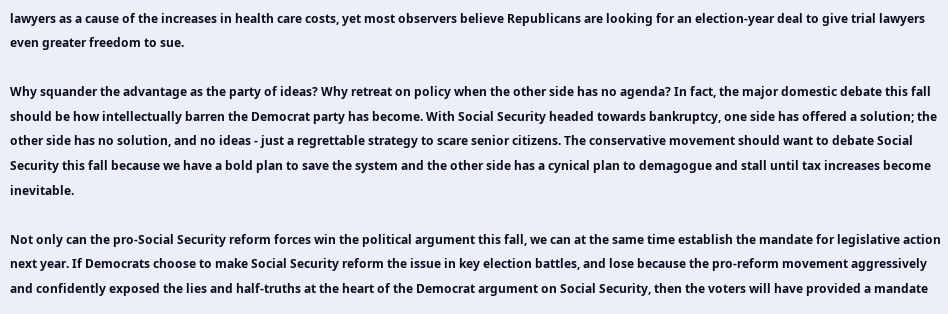lawyers as a cause of the increases in health care costs, yet most observers believe Republicans are looking for an election-year deal to give trial lawyers even greater freedom to sue.

Why squander the advantage as the party of ideas? Why retreat on policy when the other side has no agenda? In fact, the major domestic debate this fall should be how intellectually barren the Democrat party has become. With Social Security headed towards bankruptcy, one side has offered a solution; the other side has no solution, and no ideas - just a regrettable strategy to scare senior citizens. The conservative movement should want to debate Social Security this fall because we have a bold plan to save the system and the other side has a cynical plan to demagogue and stall until tax increases become inevitable.

Not only can the pro-Social Security reform forces win the political argument this fall, we can at the same time establish the mandate for legislative action next year. If Democrats choose to make Social Security reform the issue in key election battles, and lose because the pro-reform movement aggressively and confidently exposed the lies and half-truths at the heart of the Democrat argument on Social Security, then the voters will have provided a mandate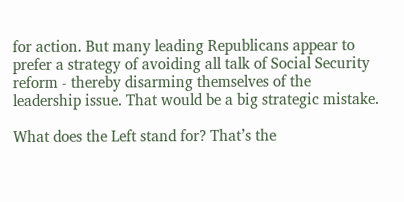for action. But many leading Republicans appear to prefer a strategy of avoiding all talk of Social Security reform - thereby disarming themselves of the leadership issue. That would be a big strategic mistake.

What does the Left stand for? That’s the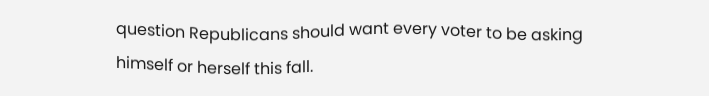question Republicans should want every voter to be asking himself or herself this fall.